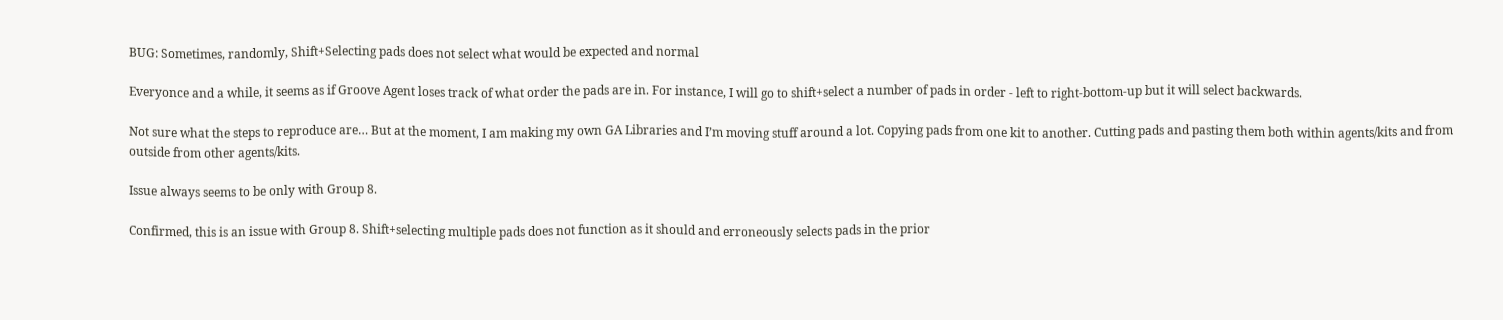BUG: Sometimes, randomly, Shift+Selecting pads does not select what would be expected and normal

Everyonce and a while, it seems as if Groove Agent loses track of what order the pads are in. For instance, I will go to shift+select a number of pads in order - left to right-bottom-up but it will select backwards.

Not sure what the steps to reproduce are… But at the moment, I am making my own GA Libraries and I’m moving stuff around a lot. Copying pads from one kit to another. Cutting pads and pasting them both within agents/kits and from outside from other agents/kits.

Issue always seems to be only with Group 8.

Confirmed, this is an issue with Group 8. Shift+selecting multiple pads does not function as it should and erroneously selects pads in the prior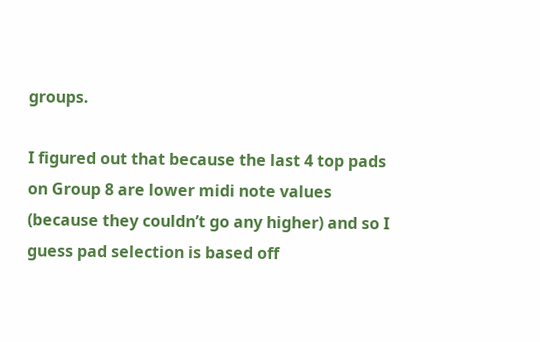groups.

I figured out that because the last 4 top pads on Group 8 are lower midi note values (because they couldn’t go any higher) and so I guess pad selection is based off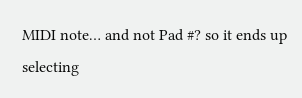MIDI note… and not Pad #? so it ends up selecting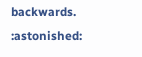backwards. :astonished: